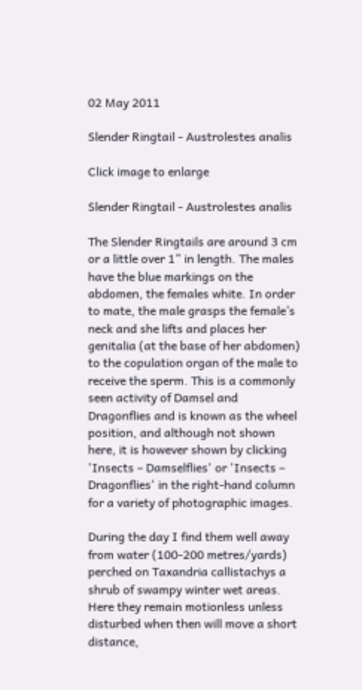02 May 2011

Slender Ringtail - Austrolestes analis

Click image to enlarge

Slender Ringtail - Austrolestes analis

The Slender Ringtails are around 3 cm or a little over 1” in length. The males have the blue markings on the abdomen, the females white. In order to mate, the male grasps the female’s neck and she lifts and places her genitalia (at the base of her abdomen) to the copulation organ of the male to receive the sperm. This is a commonly seen activity of Damsel and Dragonflies and is known as the wheel position, and although not shown here, it is however shown by clicking 'Insects – Damselflies' or 'Insects – Dragonflies' in the right-hand column for a variety of photographic images.

During the day I find them well away from water (100-200 metres/yards) perched on Taxandria callistachys a shrub of swampy winter wet areas. Here they remain motionless unless disturbed when then will move a short distance,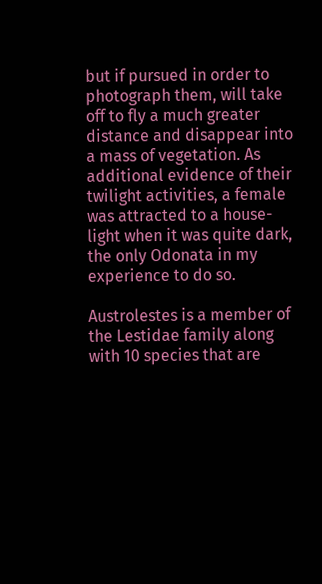but if pursued in order to photograph them, will take off to fly a much greater distance and disappear into a mass of vegetation. As additional evidence of their twilight activities, a female was attracted to a house-light when it was quite dark, the only Odonata in my experience to do so.

Austrolestes is a member of the Lestidae family along with 10 species that are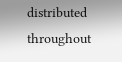distributed throughout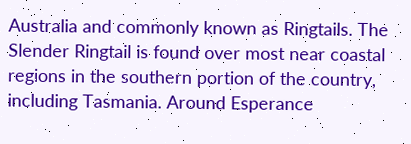Australia and commonly known as Ringtails. The Slender Ringtail is found over most near coastal regions in the southern portion of the country, including Tasmania. Around Esperance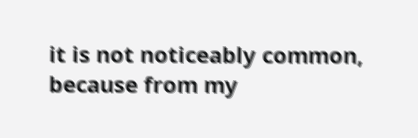it is not noticeably common, because from my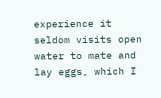experience it seldom visits open water to mate and lay eggs, which I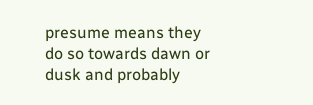presume means they do so towards dawn or dusk and probably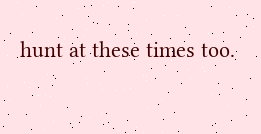hunt at these times too.